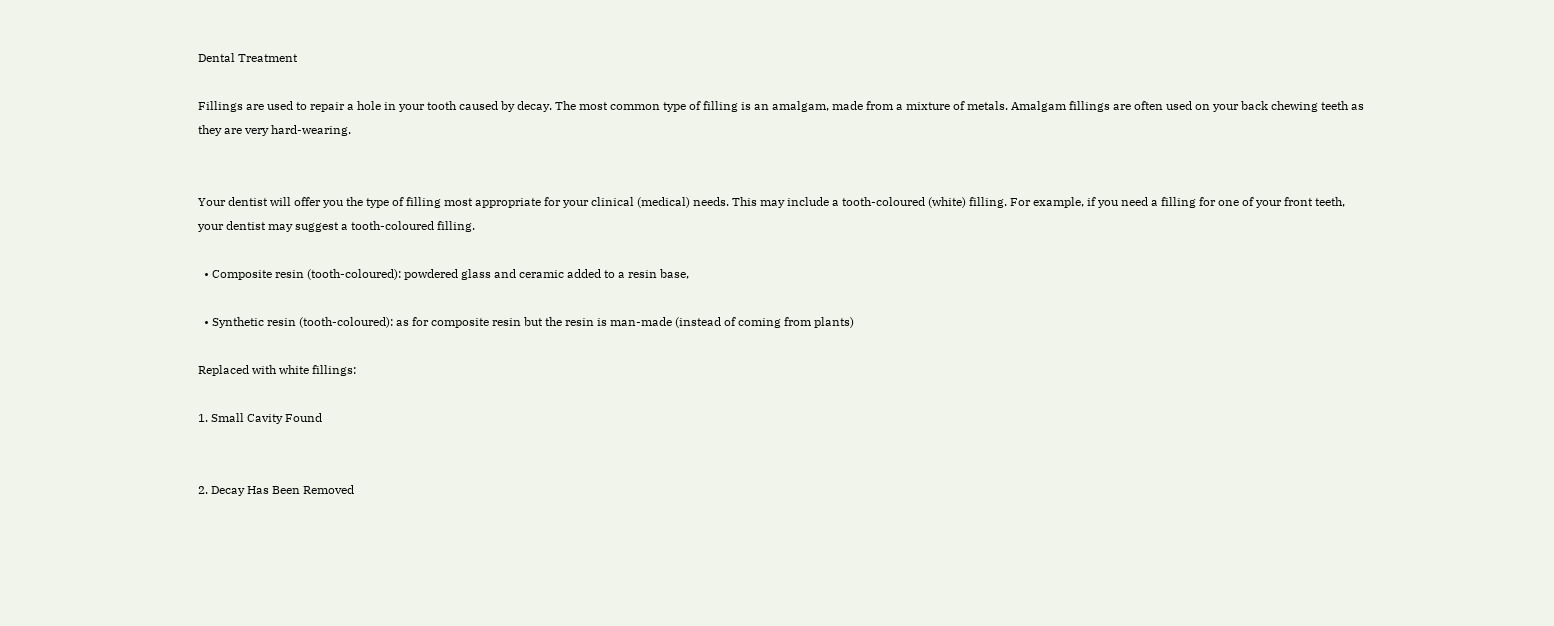Dental Treatment

Fillings are used to repair a hole in your tooth caused by decay. The most common type of filling is an amalgam, made from a mixture of metals. Amalgam fillings are often used on your back chewing teeth as they are very hard-wearing.


Your dentist will offer you the type of filling most appropriate for your clinical (medical) needs. This may include a tooth-coloured (white) filling. For example, if you need a filling for one of your front teeth, your dentist may suggest a tooth-coloured filling.

  • Composite resin (tooth-coloured): powdered glass and ceramic added to a resin base,

  • Synthetic resin (tooth-coloured): as for composite resin but the resin is man-made (instead of coming from plants)

Replaced with white fillings:

1. Small Cavity Found


2. Decay Has Been Removed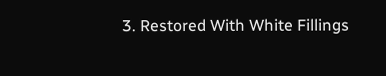3. Restored With White Fillings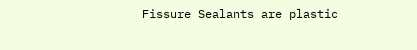Fissure Sealants are plastic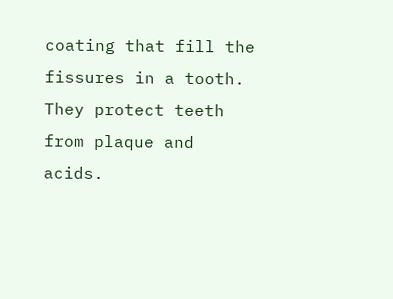coating that fill the fissures in a tooth. They protect teeth from plaque and acids.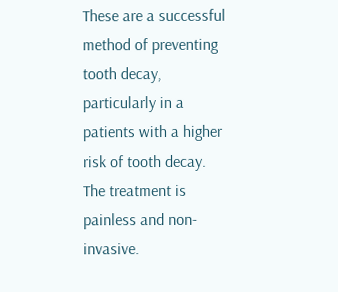These are a successful method of preventing tooth decay, particularly in a patients with a higher risk of tooth decay. The treatment is painless and non-invasive.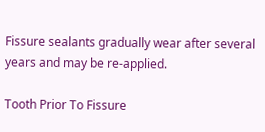Fissure sealants gradually wear after several years and may be re-applied.

Tooth Prior To Fissure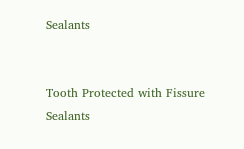Sealants


Tooth Protected with Fissure Sealants